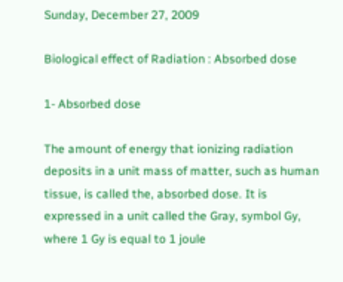Sunday, December 27, 2009

Biological effect of Radiation : Absorbed dose

1- Absorbed dose

The amount of energy that ionizing radiation deposits in a unit mass of matter, such as human tissue, is called the, absorbed dose. It is expressed in a unit called the Gray, symbol Gy, where 1 Gy is equal to 1 joule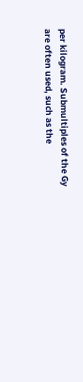per kilogram. Submultiples of the Gy are often used, such as the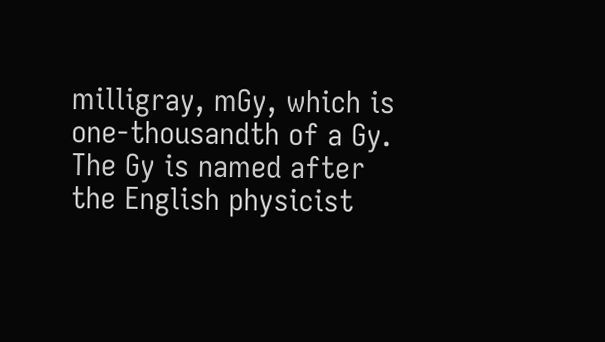milligray, mGy, which is one-thousandth of a Gy. The Gy is named after the English physicist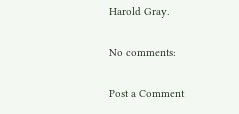Harold Gray.

No comments:

Post a Comment